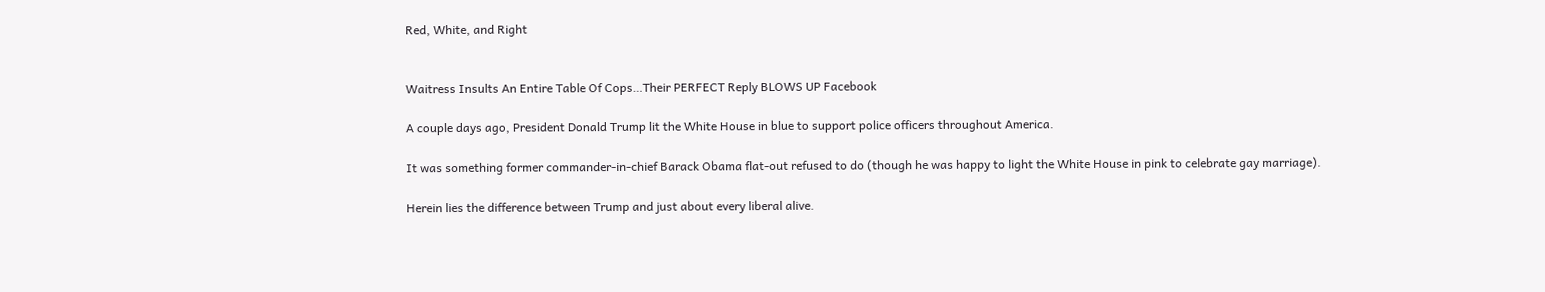Red, White, and Right


Waitress Insults An Entire Table Of Cops…Their PERFECT Reply BLOWS UP Facebook

A couple days ago, President Donald Trump lit the White House in blue to support police officers throughout America.

It was something former commander-in-chief Barack Obama flat-out refused to do (though he was happy to light the White House in pink to celebrate gay marriage).

Herein lies the difference between Trump and just about every liberal alive.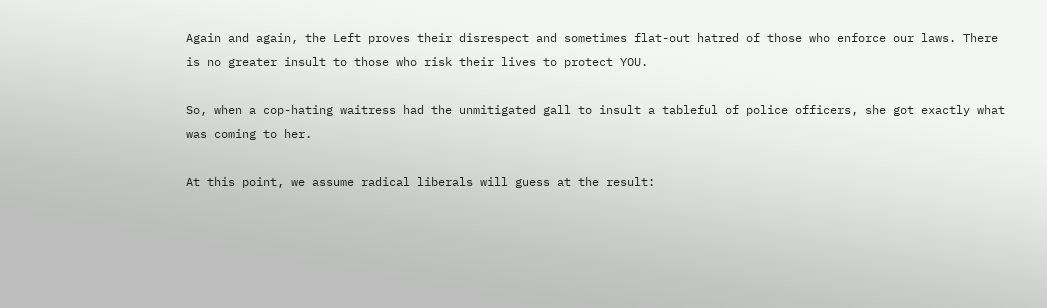Again and again, the Left proves their disrespect and sometimes flat-out hatred of those who enforce our laws. There is no greater insult to those who risk their lives to protect YOU.

So, when a cop-hating waitress had the unmitigated gall to insult a tableful of police officers, she got exactly what was coming to her.

At this point, we assume radical liberals will guess at the result: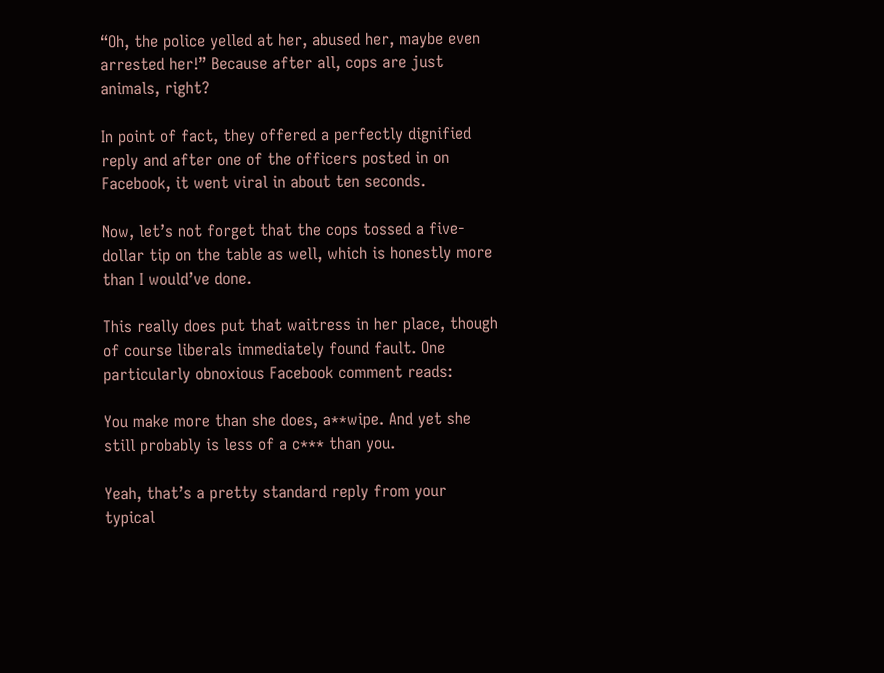“Oh, the police yelled at her, abused her, maybe even arrested her!” Because after all, cops are just animals, right?

In point of fact, they offered a perfectly dignified reply and after one of the officers posted in on Facebook, it went viral in about ten seconds.

Now, let’s not forget that the cops tossed a five-dollar tip on the table as well, which is honestly more than I would’ve done.

This really does put that waitress in her place, though of course liberals immediately found fault. One particularly obnoxious Facebook comment reads:

You make more than she does, a**wipe. And yet she still probably is less of a c*** than you.

Yeah, that’s a pretty standard reply from your typical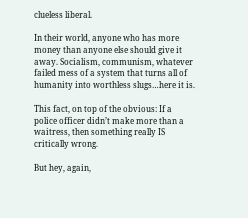clueless liberal.

In their world, anyone who has more money than anyone else should give it away. Socialism, communism, whatever failed mess of a system that turns all of humanity into worthless slugs…here it is.

This fact, on top of the obvious: If a police officer didn’t make more than a waitress, then something really IS critically wrong.

But hey, again,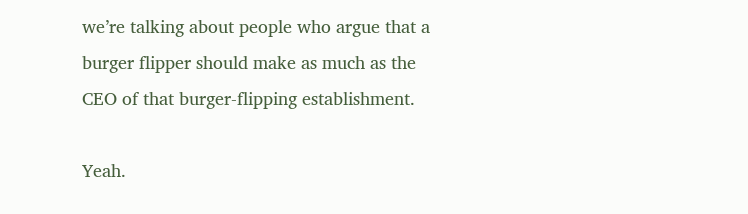we’re talking about people who argue that a burger flipper should make as much as the CEO of that burger-flipping establishment.

Yeah.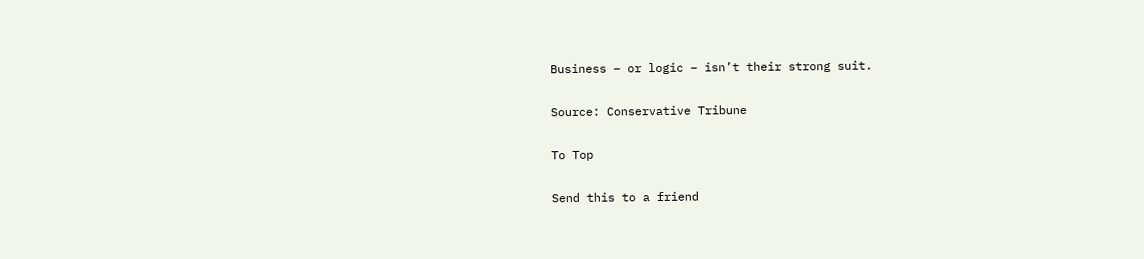Business – or logic – isn’t their strong suit.

Source: Conservative Tribune

To Top

Send this to a friend